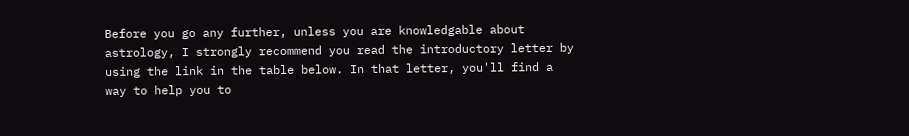Before you go any further, unless you are knowledgable about astrology, I strongly recommend you read the introductory letter by using the link in the table below. In that letter, you'll find a way to help you to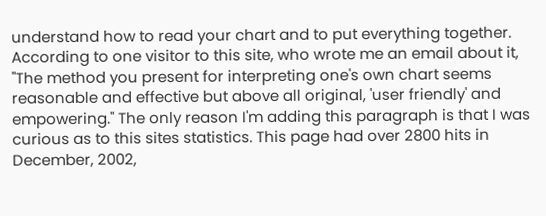understand how to read your chart and to put everything together. According to one visitor to this site, who wrote me an email about it, "The method you present for interpreting one's own chart seems reasonable and effective but above all original, 'user friendly' and empowering." The only reason I'm adding this paragraph is that I was curious as to this sites statistics. This page had over 2800 hits in December, 2002,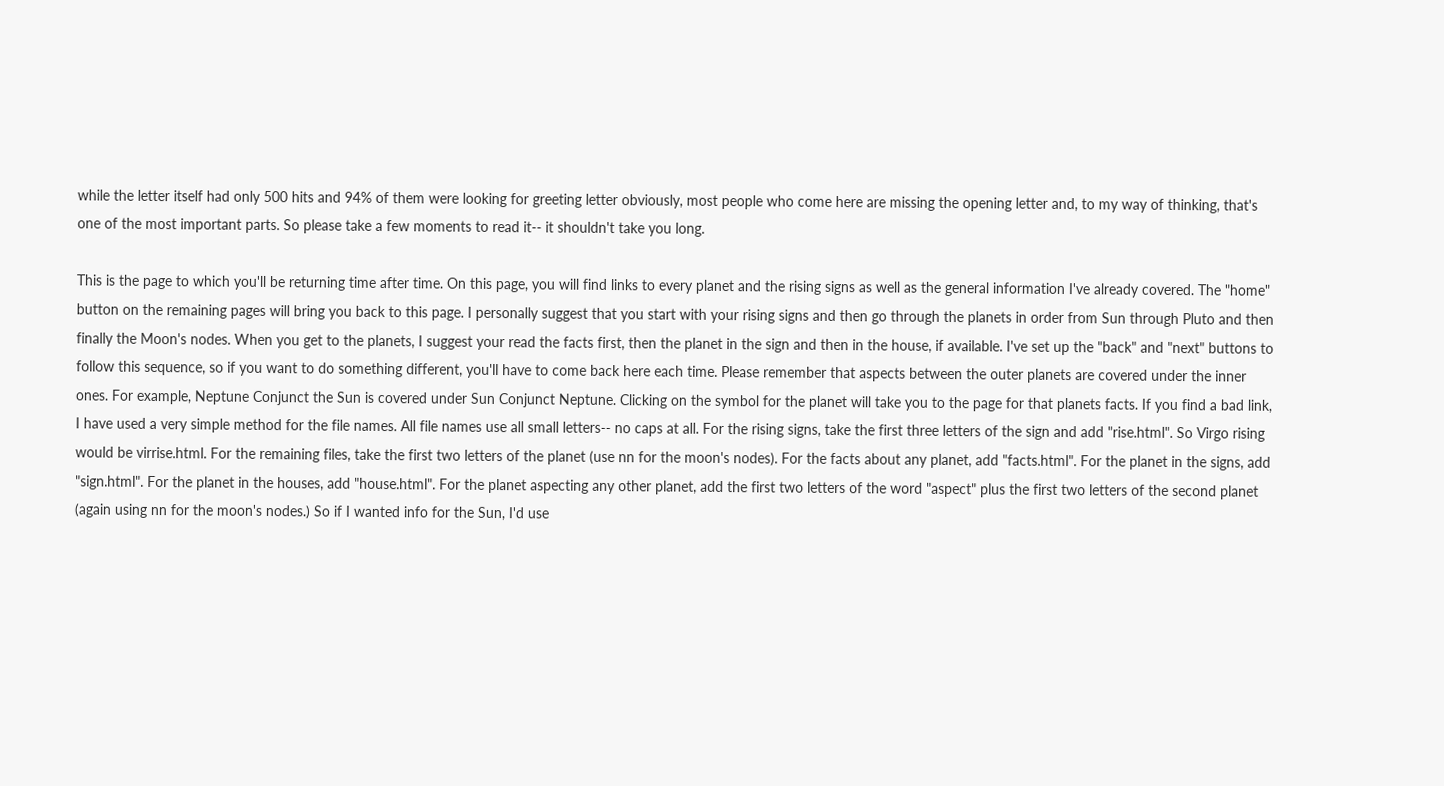while the letter itself had only 500 hits and 94% of them were looking for greeting letter obviously, most people who come here are missing the opening letter and, to my way of thinking, that's one of the most important parts. So please take a few moments to read it-- it shouldn't take you long.

This is the page to which you'll be returning time after time. On this page, you will find links to every planet and the rising signs as well as the general information I've already covered. The "home" button on the remaining pages will bring you back to this page. I personally suggest that you start with your rising signs and then go through the planets in order from Sun through Pluto and then finally the Moon's nodes. When you get to the planets, I suggest your read the facts first, then the planet in the sign and then in the house, if available. I've set up the "back" and "next" buttons to follow this sequence, so if you want to do something different, you'll have to come back here each time. Please remember that aspects between the outer planets are covered under the inner ones. For example, Neptune Conjunct the Sun is covered under Sun Conjunct Neptune. Clicking on the symbol for the planet will take you to the page for that planets facts. If you find a bad link, I have used a very simple method for the file names. All file names use all small letters-- no caps at all. For the rising signs, take the first three letters of the sign and add "rise.html". So Virgo rising would be virrise.html. For the remaining files, take the first two letters of the planet (use nn for the moon's nodes). For the facts about any planet, add "facts.html". For the planet in the signs, add "sign.html". For the planet in the houses, add "house.html". For the planet aspecting any other planet, add the first two letters of the word "aspect" plus the first two letters of the second planet (again using nn for the moon's nodes.) So if I wanted info for the Sun, I'd use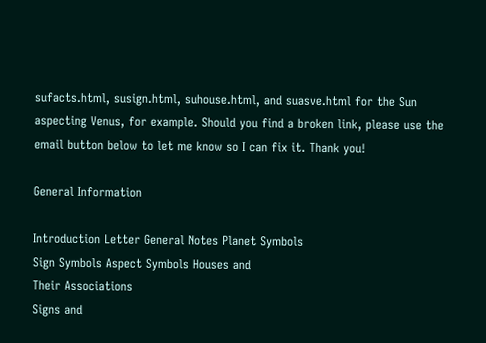sufacts.html, susign.html, suhouse.html, and suasve.html for the Sun aspecting Venus, for example. Should you find a broken link, please use the email button below to let me know so I can fix it. Thank you!

General Information

Introduction Letter General Notes Planet Symbols
Sign Symbols Aspect Symbols Houses and
Their Associations
Signs and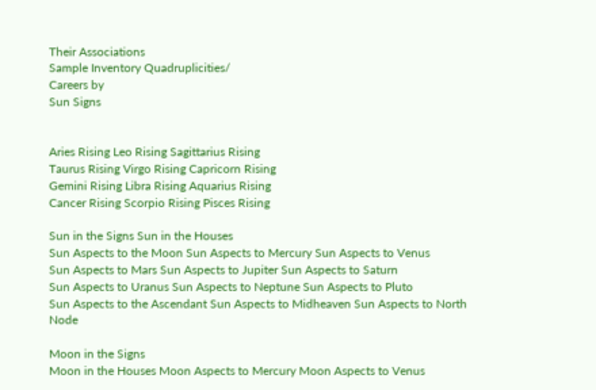Their Associations
Sample Inventory Quadruplicities/
Careers by
Sun Signs


Aries Rising Leo Rising Sagittarius Rising
Taurus Rising Virgo Rising Capricorn Rising
Gemini Rising Libra Rising Aquarius Rising
Cancer Rising Scorpio Rising Pisces Rising

Sun in the Signs Sun in the Houses
Sun Aspects to the Moon Sun Aspects to Mercury Sun Aspects to Venus
Sun Aspects to Mars Sun Aspects to Jupiter Sun Aspects to Saturn
Sun Aspects to Uranus Sun Aspects to Neptune Sun Aspects to Pluto
Sun Aspects to the Ascendant Sun Aspects to Midheaven Sun Aspects to North Node

Moon in the Signs
Moon in the Houses Moon Aspects to Mercury Moon Aspects to Venus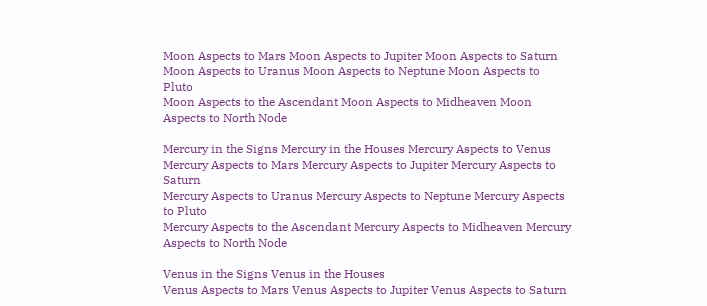Moon Aspects to Mars Moon Aspects to Jupiter Moon Aspects to Saturn
Moon Aspects to Uranus Moon Aspects to Neptune Moon Aspects to Pluto
Moon Aspects to the Ascendant Moon Aspects to Midheaven Moon Aspects to North Node

Mercury in the Signs Mercury in the Houses Mercury Aspects to Venus
Mercury Aspects to Mars Mercury Aspects to Jupiter Mercury Aspects to Saturn
Mercury Aspects to Uranus Mercury Aspects to Neptune Mercury Aspects to Pluto
Mercury Aspects to the Ascendant Mercury Aspects to Midheaven Mercury Aspects to North Node

Venus in the Signs Venus in the Houses
Venus Aspects to Mars Venus Aspects to Jupiter Venus Aspects to Saturn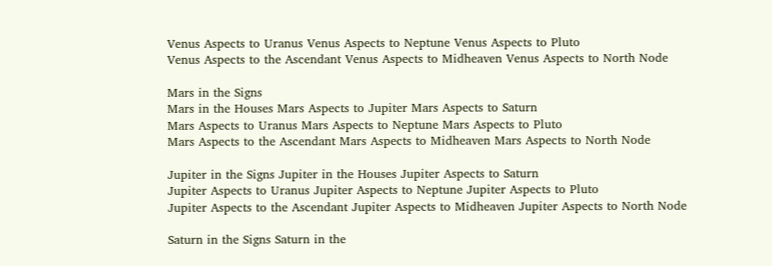Venus Aspects to Uranus Venus Aspects to Neptune Venus Aspects to Pluto
Venus Aspects to the Ascendant Venus Aspects to Midheaven Venus Aspects to North Node

Mars in the Signs
Mars in the Houses Mars Aspects to Jupiter Mars Aspects to Saturn
Mars Aspects to Uranus Mars Aspects to Neptune Mars Aspects to Pluto
Mars Aspects to the Ascendant Mars Aspects to Midheaven Mars Aspects to North Node

Jupiter in the Signs Jupiter in the Houses Jupiter Aspects to Saturn
Jupiter Aspects to Uranus Jupiter Aspects to Neptune Jupiter Aspects to Pluto
Jupiter Aspects to the Ascendant Jupiter Aspects to Midheaven Jupiter Aspects to North Node

Saturn in the Signs Saturn in the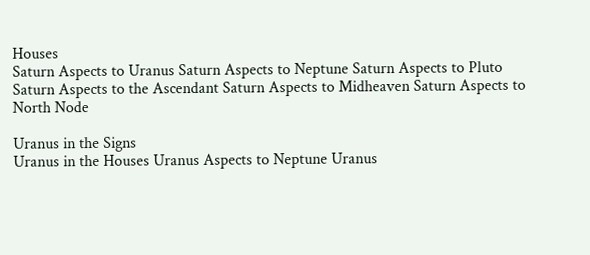Houses
Saturn Aspects to Uranus Saturn Aspects to Neptune Saturn Aspects to Pluto
Saturn Aspects to the Ascendant Saturn Aspects to Midheaven Saturn Aspects to North Node

Uranus in the Signs
Uranus in the Houses Uranus Aspects to Neptune Uranus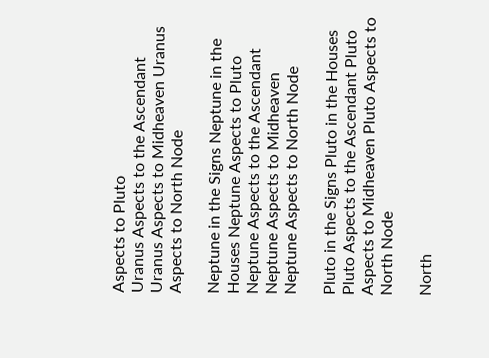Aspects to Pluto
Uranus Aspects to the Ascendant Uranus Aspects to Midheaven Uranus Aspects to North Node

Neptune in the Signs Neptune in the Houses Neptune Aspects to Pluto
Neptune Aspects to the Ascendant Neptune Aspects to Midheaven Neptune Aspects to North Node

Pluto in the Signs Pluto in the Houses
Pluto Aspects to the Ascendant Pluto Aspects to Midheaven Pluto Aspects to North Node

North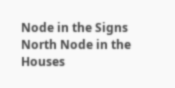Node in the Signs
North Node in the Houses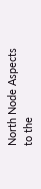North Node Aspects to the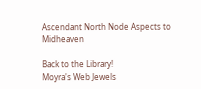Ascendant North Node Aspects to Midheaven

Back to the Library!
Moyra's Web Jewels